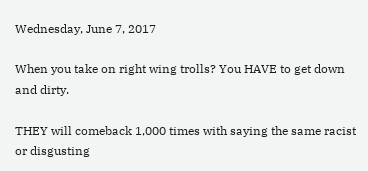Wednesday, June 7, 2017

When you take on right wing trolls? You HAVE to get down and dirty.

THEY will comeback 1,000 times with saying the same racist or disgusting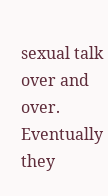sexual talk over and over. Eventually they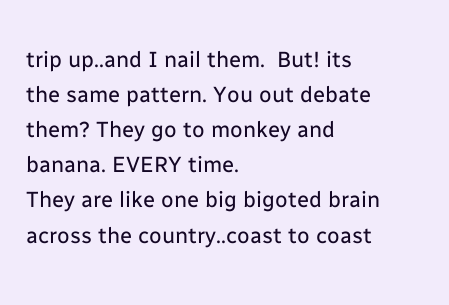trip up..and I nail them.  But! its the same pattern. You out debate them? They go to monkey and banana. EVERY time.
They are like one big bigoted brain across the country..coast to coast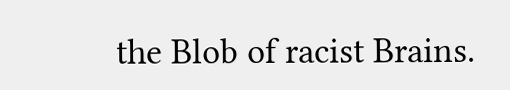the Blob of racist Brains.